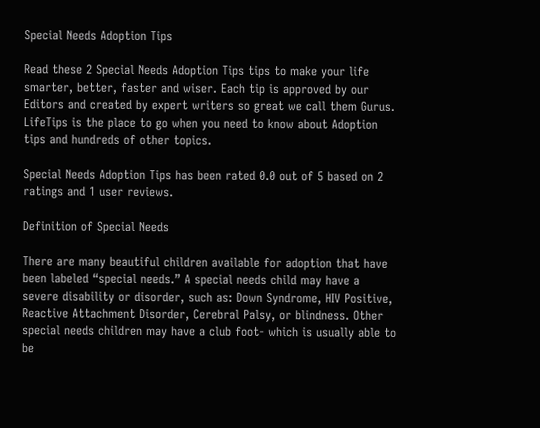Special Needs Adoption Tips

Read these 2 Special Needs Adoption Tips tips to make your life smarter, better, faster and wiser. Each tip is approved by our Editors and created by expert writers so great we call them Gurus. LifeTips is the place to go when you need to know about Adoption tips and hundreds of other topics.

Special Needs Adoption Tips has been rated 0.0 out of 5 based on 2 ratings and 1 user reviews.

Definition of Special Needs

There are many beautiful children available for adoption that have been labeled “special needs.” A special needs child may have a severe disability or disorder, such as: Down Syndrome, HIV Positive, Reactive Attachment Disorder, Cerebral Palsy, or blindness. Other special needs children may have a club foot- which is usually able to be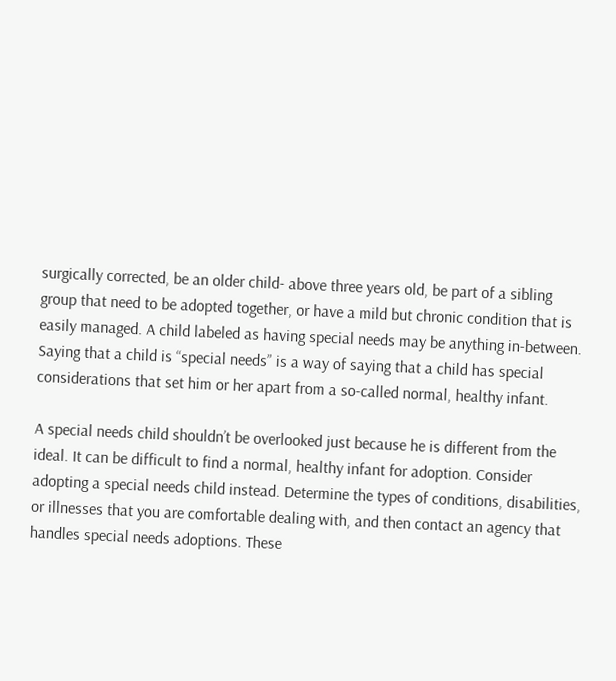surgically corrected, be an older child- above three years old, be part of a sibling group that need to be adopted together, or have a mild but chronic condition that is easily managed. A child labeled as having special needs may be anything in-between. Saying that a child is “special needs” is a way of saying that a child has special considerations that set him or her apart from a so-called normal, healthy infant.

A special needs child shouldn’t be overlooked just because he is different from the ideal. It can be difficult to find a normal, healthy infant for adoption. Consider adopting a special needs child instead. Determine the types of conditions, disabilities, or illnesses that you are comfortable dealing with, and then contact an agency that handles special needs adoptions. These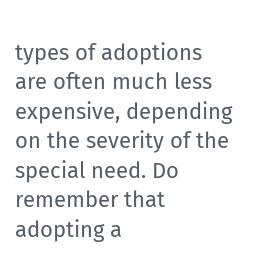types of adoptions are often much less expensive, depending on the severity of the special need. Do remember that adopting a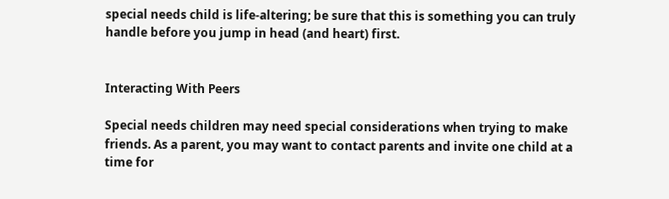special needs child is life-altering; be sure that this is something you can truly handle before you jump in head (and heart) first.


Interacting With Peers

Special needs children may need special considerations when trying to make friends. As a parent, you may want to contact parents and invite one child at a time for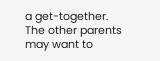a get-together. The other parents may want to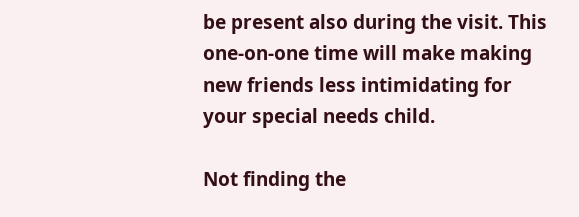be present also during the visit. This one-on-one time will make making new friends less intimidating for your special needs child.

Not finding the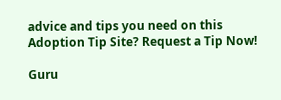advice and tips you need on this Adoption Tip Site? Request a Tip Now!

Guru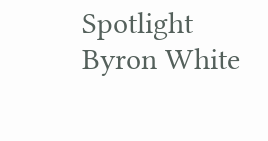Spotlight
Byron White